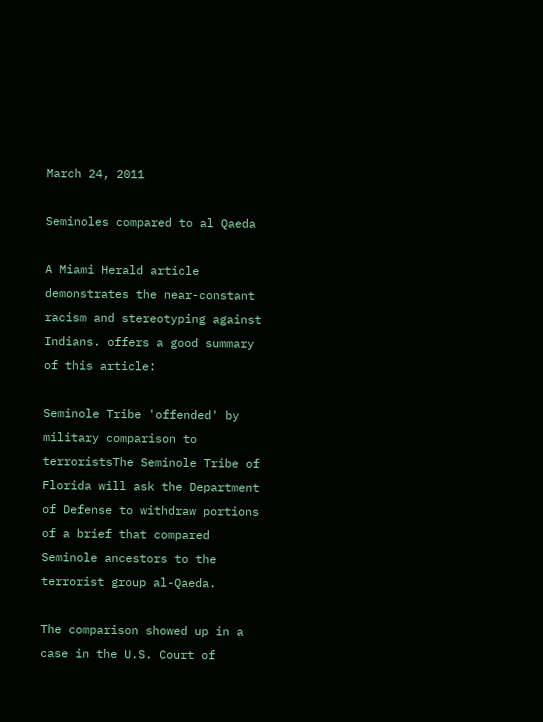March 24, 2011

Seminoles compared to al Qaeda

A Miami Herald article demonstrates the near-constant racism and stereotyping against Indians. offers a good summary of this article:

Seminole Tribe 'offended' by military comparison to terroristsThe Seminole Tribe of Florida will ask the Department of Defense to withdraw portions of a brief that compared Seminole ancestors to the terrorist group al-Qaeda.

The comparison showed up in a case in the U.S. Court of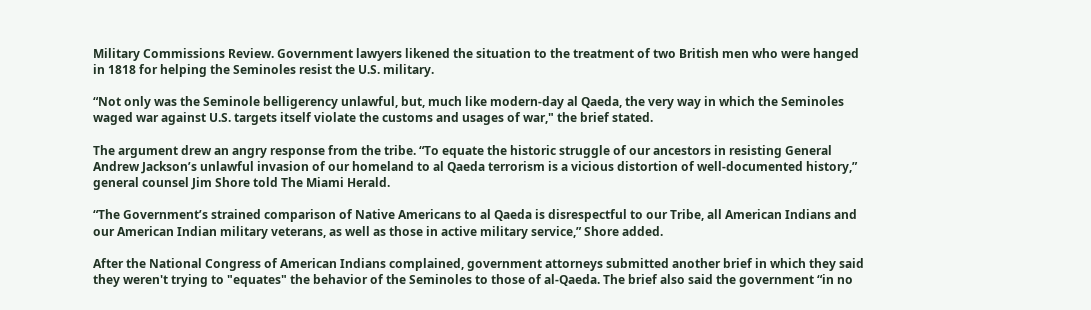Military Commissions Review. Government lawyers likened the situation to the treatment of two British men who were hanged in 1818 for helping the Seminoles resist the U.S. military.

“Not only was the Seminole belligerency unlawful, but, much like modern-day al Qaeda, the very way in which the Seminoles waged war against U.S. targets itself violate the customs and usages of war," the brief stated.

The argument drew an angry response from the tribe. “To equate the historic struggle of our ancestors in resisting General Andrew Jackson’s unlawful invasion of our homeland to al Qaeda terrorism is a vicious distortion of well-documented history,” general counsel Jim Shore told The Miami Herald.

“The Government’s strained comparison of Native Americans to al Qaeda is disrespectful to our Tribe, all American Indians and our American Indian military veterans, as well as those in active military service,” Shore added.

After the National Congress of American Indians complained, government attorneys submitted another brief in which they said they weren't trying to "equates" the behavior of the Seminoles to those of al-Qaeda. The brief also said the government “in no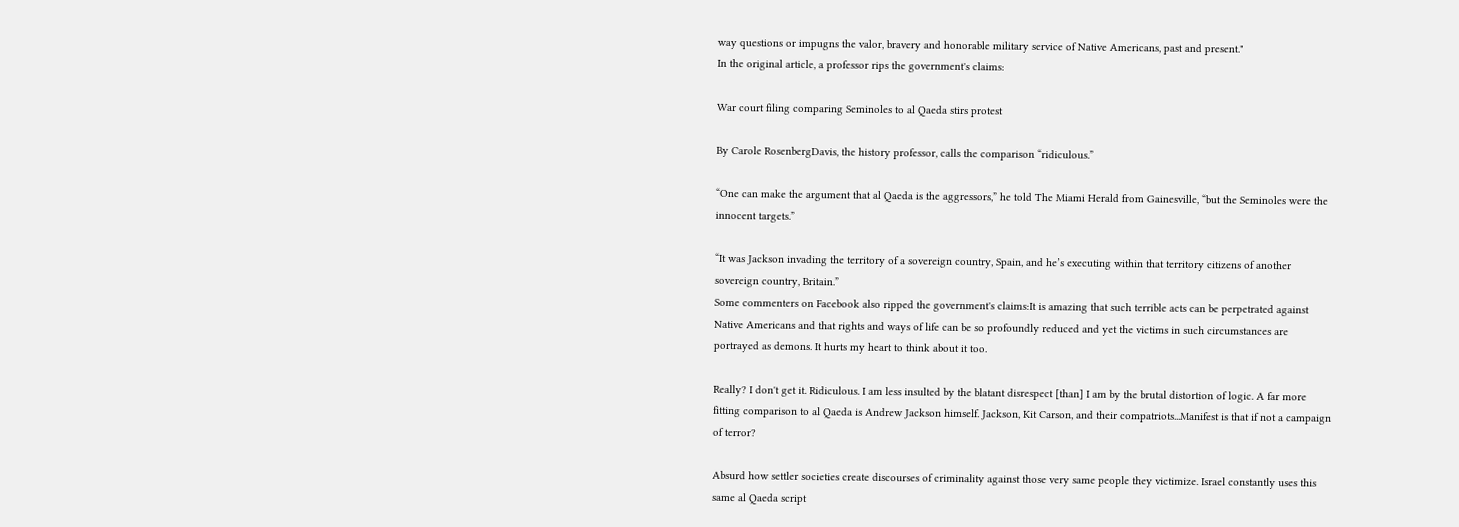way questions or impugns the valor, bravery and honorable military service of Native Americans, past and present."
In the original article, a professor rips the government's claims:

War court filing comparing Seminoles to al Qaeda stirs protest

By Carole RosenbergDavis, the history professor, calls the comparison “ridiculous.”

“One can make the argument that al Qaeda is the aggressors,” he told The Miami Herald from Gainesville, “but the Seminoles were the innocent targets.”

“It was Jackson invading the territory of a sovereign country, Spain, and he’s executing within that territory citizens of another sovereign country, Britain.”
Some commenters on Facebook also ripped the government's claims:It is amazing that such terrible acts can be perpetrated against Native Americans and that rights and ways of life can be so profoundly reduced and yet the victims in such circumstances are portrayed as demons. It hurts my heart to think about it too.

Really? I don't get it. Ridiculous. I am less insulted by the blatant disrespect [than] I am by the brutal distortion of logic. A far more fitting comparison to al Qaeda is Andrew Jackson himself. Jackson, Kit Carson, and their compatriots...Manifest is that if not a campaign of terror?

Absurd how settler societies create discourses of criminality against those very same people they victimize. Israel constantly uses this same al Qaeda script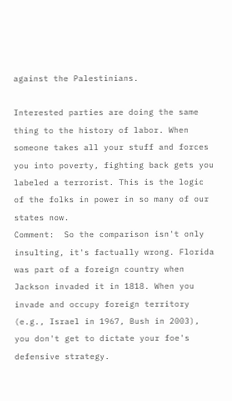against the Palestinians.

Interested parties are doing the same thing to the history of labor. When someone takes all your stuff and forces you into poverty, fighting back gets you labeled a terrorist. This is the logic of the folks in power in so many of our states now.
Comment:  So the comparison isn't only insulting, it's factually wrong. Florida was part of a foreign country when Jackson invaded it in 1818. When you invade and occupy foreign territory (e.g., Israel in 1967, Bush in 2003), you don't get to dictate your foe's defensive strategy.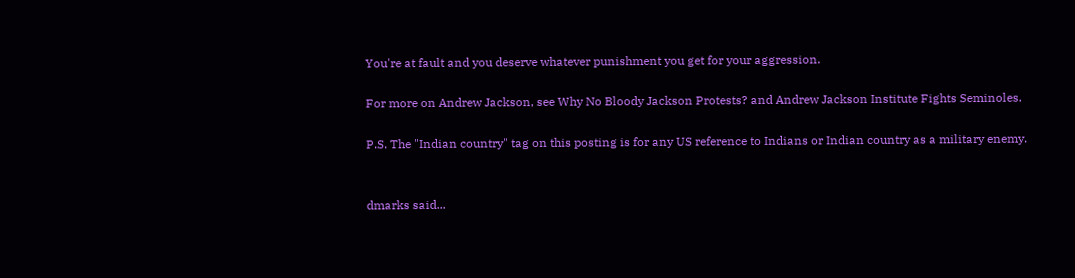You're at fault and you deserve whatever punishment you get for your aggression.

For more on Andrew Jackson, see Why No Bloody Jackson Protests? and Andrew Jackson Institute Fights Seminoles.

P.S. The "Indian country" tag on this posting is for any US reference to Indians or Indian country as a military enemy.


dmarks said...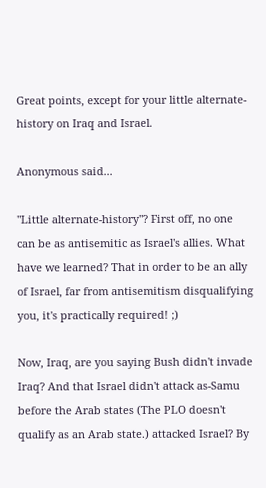Great points, except for your little alternate-history on Iraq and Israel.

Anonymous said...

"Little alternate-history"? First off, no one can be as antisemitic as Israel's allies. What have we learned? That in order to be an ally of Israel, far from antisemitism disqualifying you, it's practically required! ;)

Now, Iraq, are you saying Bush didn't invade Iraq? And that Israel didn't attack as-Samu before the Arab states (The PLO doesn't qualify as an Arab state.) attacked Israel? By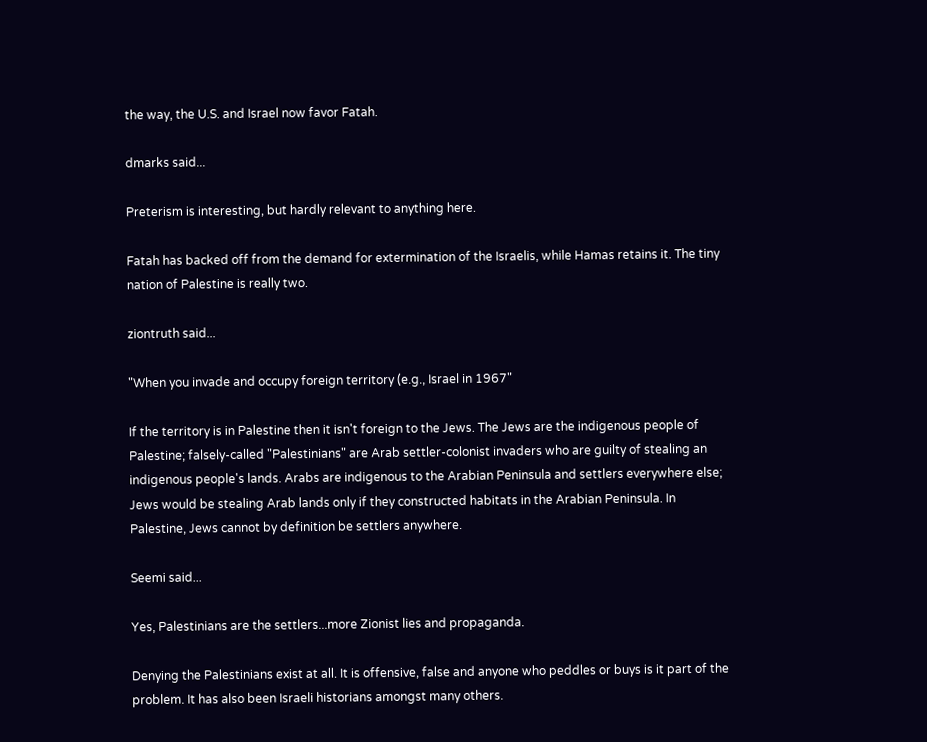the way, the U.S. and Israel now favor Fatah.

dmarks said...

Preterism is interesting, but hardly relevant to anything here.

Fatah has backed off from the demand for extermination of the Israelis, while Hamas retains it. The tiny nation of Palestine is really two.

ziontruth said...

"When you invade and occupy foreign territory (e.g., Israel in 1967"

If the territory is in Palestine then it isn't foreign to the Jews. The Jews are the indigenous people of Palestine; falsely-called "Palestinians" are Arab settler-colonist invaders who are guilty of stealing an indigenous people's lands. Arabs are indigenous to the Arabian Peninsula and settlers everywhere else; Jews would be stealing Arab lands only if they constructed habitats in the Arabian Peninsula. In Palestine, Jews cannot by definition be settlers anywhere.

Seemi said...

Yes, Palestinians are the settlers...more Zionist lies and propaganda.

Denying the Palestinians exist at all. It is offensive, false and anyone who peddles or buys is it part of the problem. It has also been Israeli historians amongst many others.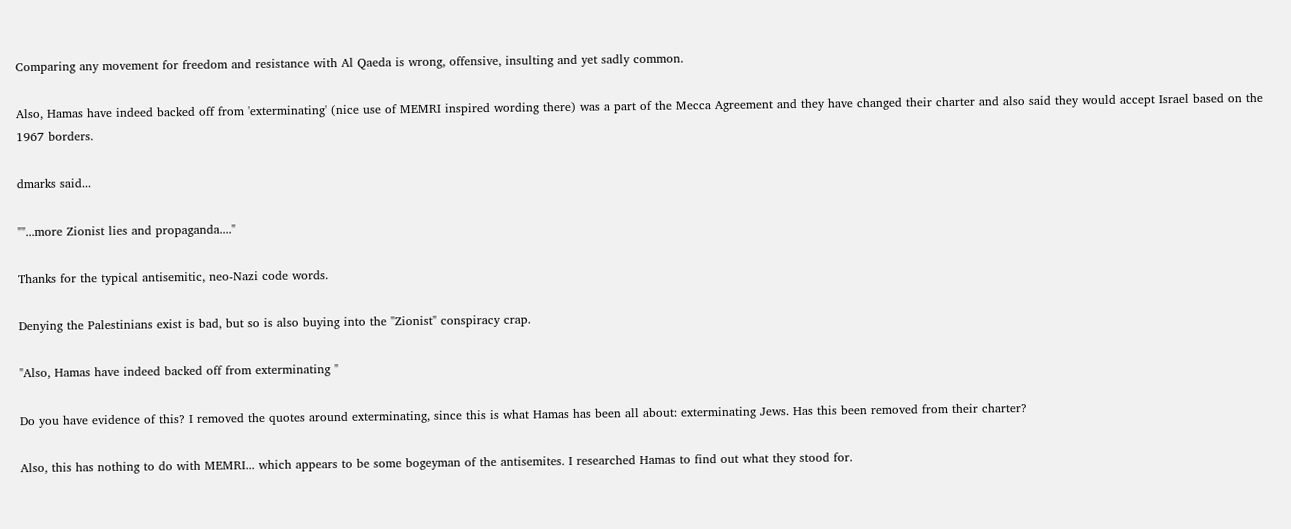Comparing any movement for freedom and resistance with Al Qaeda is wrong, offensive, insulting and yet sadly common.

Also, Hamas have indeed backed off from 'exterminating' (nice use of MEMRI inspired wording there) was a part of the Mecca Agreement and they have changed their charter and also said they would accept Israel based on the 1967 borders.

dmarks said...

""...more Zionist lies and propaganda...."

Thanks for the typical antisemitic, neo-Nazi code words.

Denying the Palestinians exist is bad, but so is also buying into the "Zionist" conspiracy crap.

"Also, Hamas have indeed backed off from exterminating "

Do you have evidence of this? I removed the quotes around exterminating, since this is what Hamas has been all about: exterminating Jews. Has this been removed from their charter?

Also, this has nothing to do with MEMRI... which appears to be some bogeyman of the antisemites. I researched Hamas to find out what they stood for.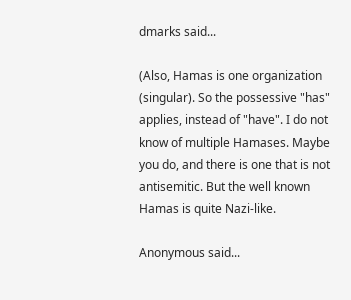dmarks said...

(Also, Hamas is one organization (singular). So the possessive "has" applies, instead of "have". I do not know of multiple Hamases. Maybe you do, and there is one that is not antisemitic. But the well known Hamas is quite Nazi-like.

Anonymous said...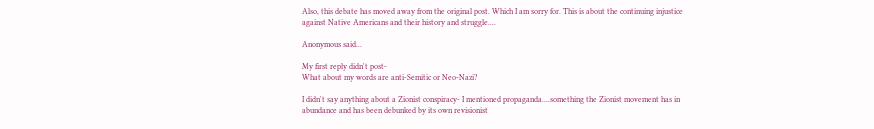Also, this debate has moved away from the original post. Which I am sorry for. This is about the continuing injustice against Native Americans and their history and struggle....

Anonymous said...

My first reply didn't post-
What about my words are anti-Semitic or Neo-Nazi?

I didn't say anything about a Zionist conspiracy- I mentioned propaganda....something the Zionist movement has in abundance and has been debunked by its own revisionist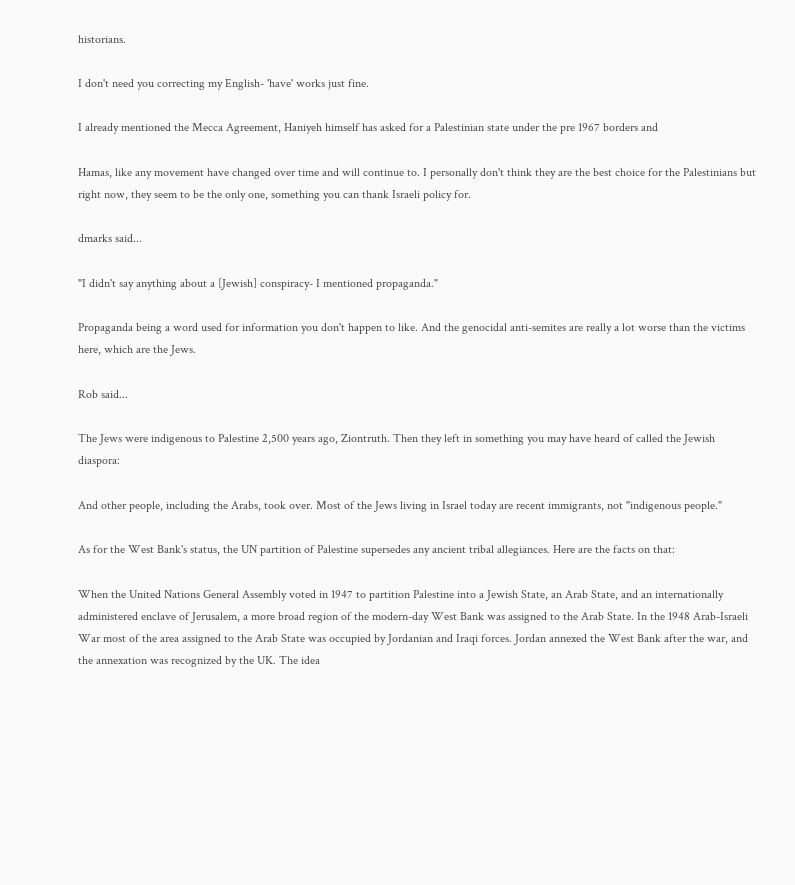historians.

I don't need you correcting my English- 'have' works just fine.

I already mentioned the Mecca Agreement, Haniyeh himself has asked for a Palestinian state under the pre 1967 borders and

Hamas, like any movement have changed over time and will continue to. I personally don't think they are the best choice for the Palestinians but right now, they seem to be the only one, something you can thank Israeli policy for.

dmarks said...

"I didn't say anything about a [Jewish] conspiracy- I mentioned propaganda."

Propaganda being a word used for information you don't happen to like. And the genocidal anti-semites are really a lot worse than the victims here, which are the Jews.

Rob said...

The Jews were indigenous to Palestine 2,500 years ago, Ziontruth. Then they left in something you may have heard of called the Jewish diaspora:

And other people, including the Arabs, took over. Most of the Jews living in Israel today are recent immigrants, not "indigenous people."

As for the West Bank's status, the UN partition of Palestine supersedes any ancient tribal allegiances. Here are the facts on that:

When the United Nations General Assembly voted in 1947 to partition Palestine into a Jewish State, an Arab State, and an internationally administered enclave of Jerusalem, a more broad region of the modern-day West Bank was assigned to the Arab State. In the 1948 Arab-Israeli War most of the area assigned to the Arab State was occupied by Jordanian and Iraqi forces. Jordan annexed the West Bank after the war, and the annexation was recognized by the UK. The idea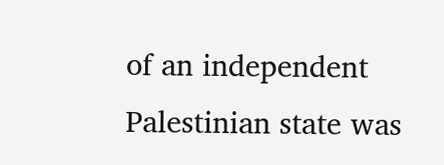of an independent Palestinian state was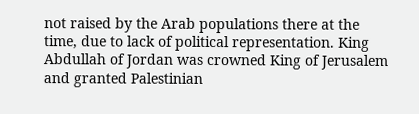not raised by the Arab populations there at the time, due to lack of political representation. King Abdullah of Jordan was crowned King of Jerusalem and granted Palestinian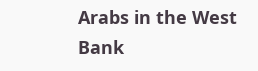Arabs in the West Bank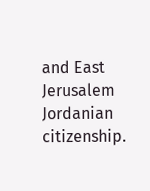and East Jerusalem Jordanian citizenship.